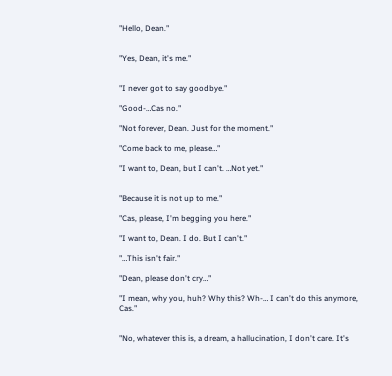"Hello, Dean."


"Yes, Dean, it's me."


"I never got to say goodbye."

"Good-…Cas no."

"Not forever, Dean. Just for the moment."

"Come back to me, please…"

"I want to, Dean, but I can't. …Not yet."


"Because it is not up to me."

"Cas, please, I'm begging you here."

"I want to, Dean. I do. But I can't."

"…This isn't fair."

"Dean, please don't cry…"

"I mean, why you, huh? Why this? Wh-… I can't do this anymore, Cas."


"No, whatever this is, a dream, a hallucination, I don't care. It's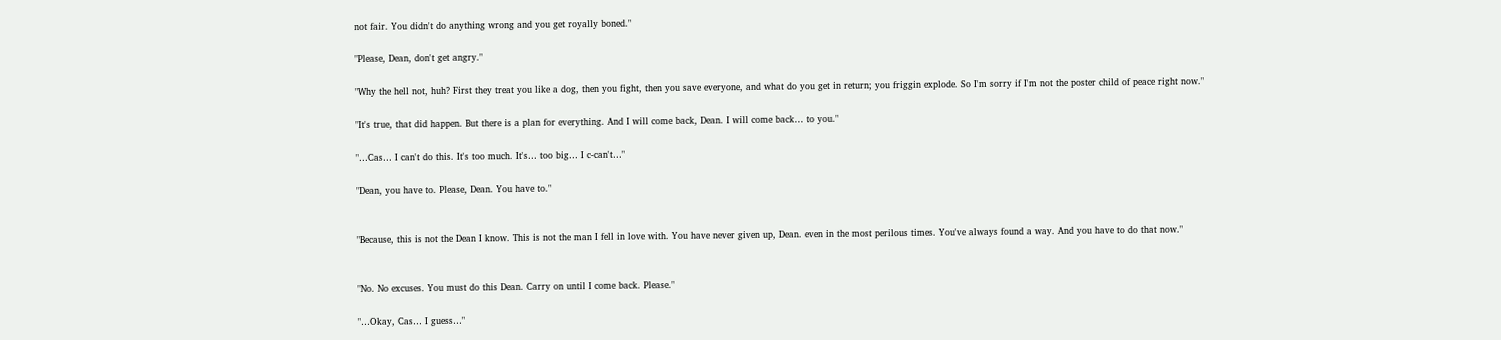not fair. You didn't do anything wrong and you get royally boned."

"Please, Dean, don't get angry."

"Why the hell not, huh? First they treat you like a dog, then you fight, then you save everyone, and what do you get in return; you friggin explode. So I'm sorry if I'm not the poster child of peace right now."

"It's true, that did happen. But there is a plan for everything. And I will come back, Dean. I will come back… to you."

"…Cas… I can't do this. It's too much. It's… too big… I c-can't…"

"Dean, you have to. Please, Dean. You have to."


"Because, this is not the Dean I know. This is not the man I fell in love with. You have never given up, Dean. even in the most perilous times. You've always found a way. And you have to do that now."


"No. No excuses. You must do this Dean. Carry on until I come back. Please."

"…Okay, Cas… I guess…"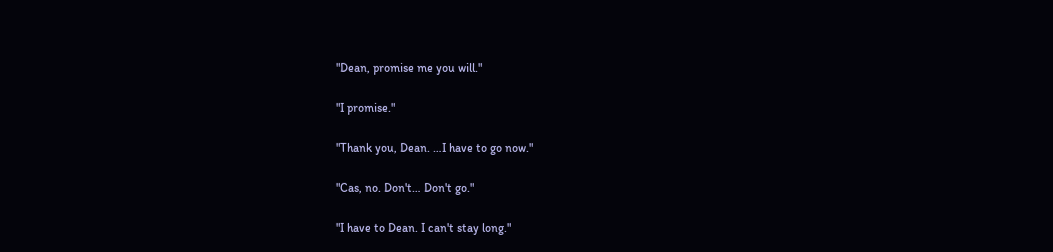"Dean, promise me you will."

"I promise."

"Thank you, Dean. …I have to go now."

"Cas, no. Don't… Don't go."

"I have to Dean. I can't stay long."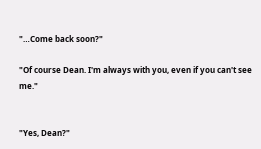"…Come back soon?"

"Of course Dean. I'm always with you, even if you can't see me."


"Yes, Dean?"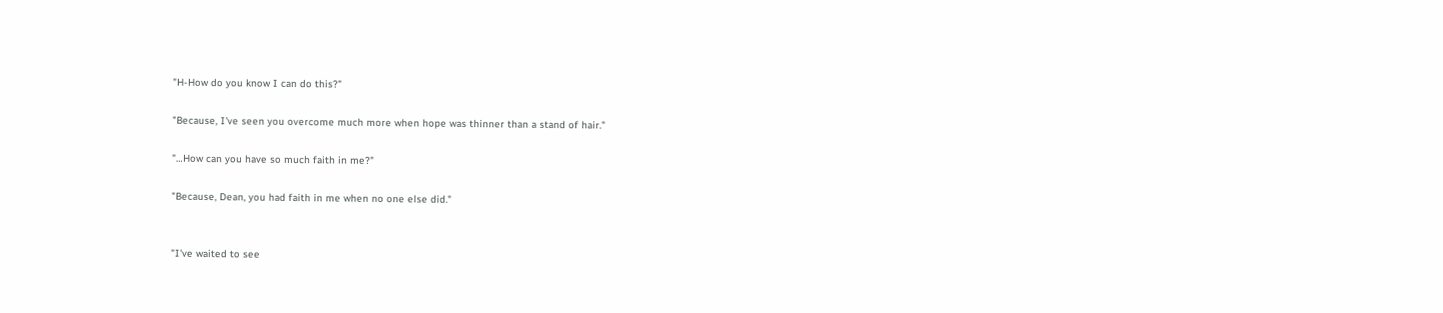"H-How do you know I can do this?"

"Because, I've seen you overcome much more when hope was thinner than a stand of hair."

"…How can you have so much faith in me?"

"Because, Dean, you had faith in me when no one else did."


"I've waited to see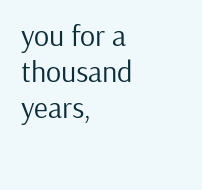you for a thousand years,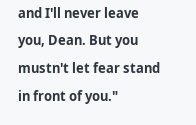and I'll never leave you, Dean. But you mustn't let fear stand in front of you."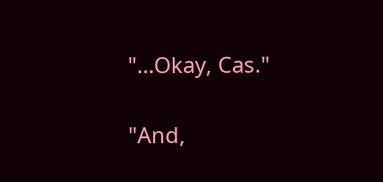"…Okay, Cas."

"And,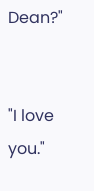Dean?"


"I love you."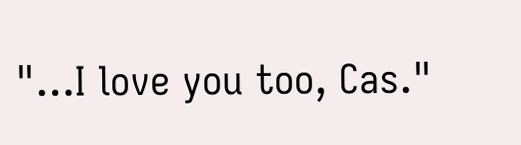"…I love you too, Cas."